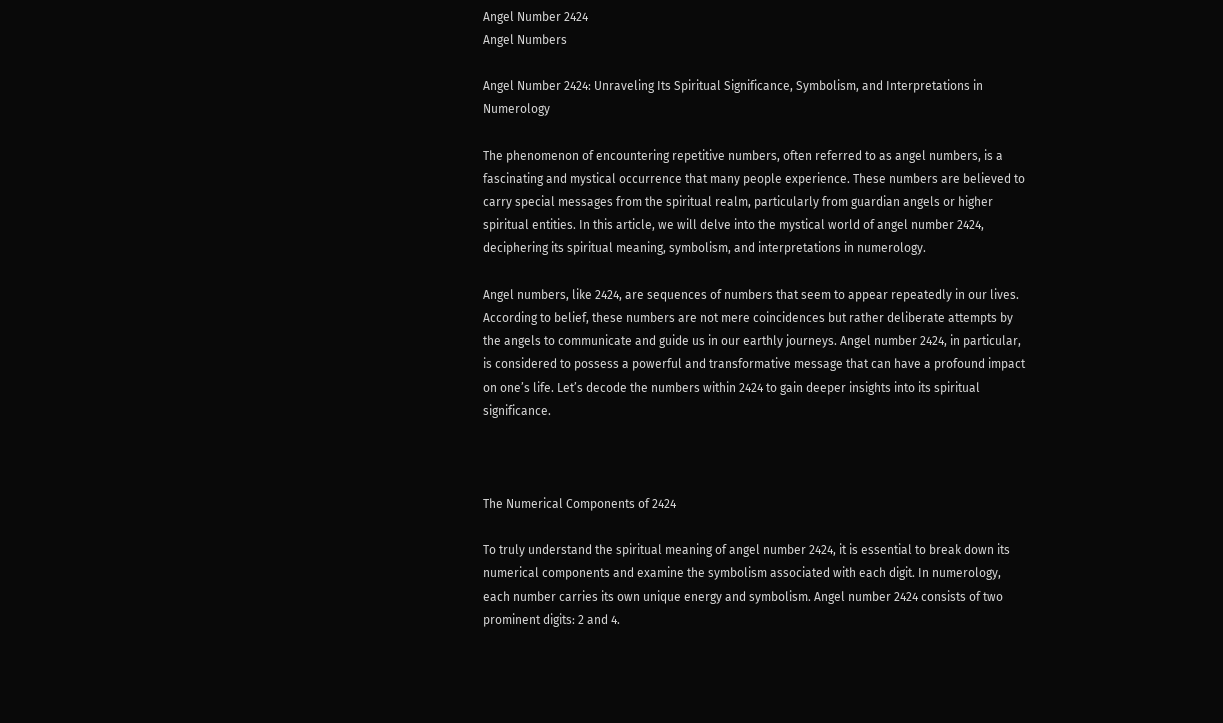Angel Number 2424
Angel Numbers

Angel Number 2424: Unraveling Its Spiritual Significance, Symbolism, and Interpretations in Numerology

The phenomenon of encountering repetitive numbers, often referred to as angel numbers, is a fascinating and mystical occurrence that many people experience. These numbers are believed to carry special messages from the spiritual realm, particularly from guardian angels or higher spiritual entities. In this article, we will delve into the mystical world of angel number 2424, deciphering its spiritual meaning, symbolism, and interpretations in numerology.

Angel numbers, like 2424, are sequences of numbers that seem to appear repeatedly in our lives. According to belief, these numbers are not mere coincidences but rather deliberate attempts by the angels to communicate and guide us in our earthly journeys. Angel number 2424, in particular, is considered to possess a powerful and transformative message that can have a profound impact on one’s life. Let’s decode the numbers within 2424 to gain deeper insights into its spiritual significance.



The Numerical Components of 2424

To truly understand the spiritual meaning of angel number 2424, it is essential to break down its numerical components and examine the symbolism associated with each digit. In numerology, each number carries its own unique energy and symbolism. Angel number 2424 consists of two prominent digits: 2 and 4.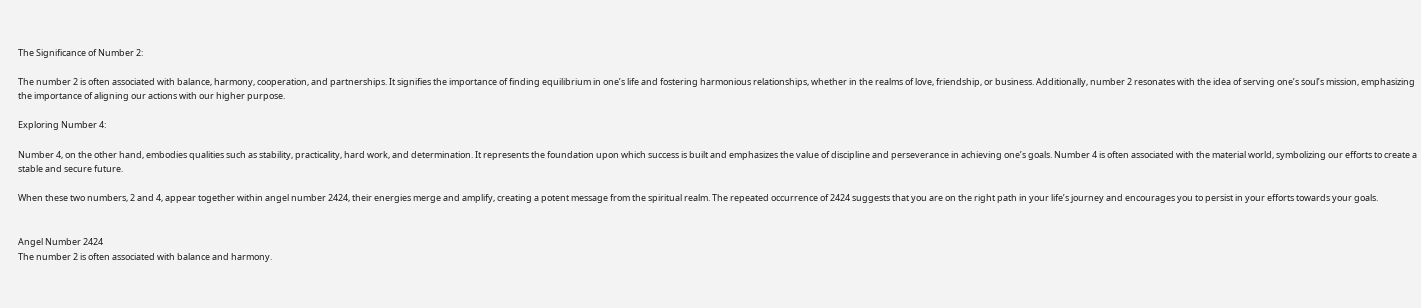The Significance of Number 2:

The number 2 is often associated with balance, harmony, cooperation, and partnerships. It signifies the importance of finding equilibrium in one’s life and fostering harmonious relationships, whether in the realms of love, friendship, or business. Additionally, number 2 resonates with the idea of serving one’s soul’s mission, emphasizing the importance of aligning our actions with our higher purpose.

Exploring Number 4:

Number 4, on the other hand, embodies qualities such as stability, practicality, hard work, and determination. It represents the foundation upon which success is built and emphasizes the value of discipline and perseverance in achieving one’s goals. Number 4 is often associated with the material world, symbolizing our efforts to create a stable and secure future.

When these two numbers, 2 and 4, appear together within angel number 2424, their energies merge and amplify, creating a potent message from the spiritual realm. The repeated occurrence of 2424 suggests that you are on the right path in your life’s journey and encourages you to persist in your efforts towards your goals.


Angel Number 2424
The number 2 is often associated with balance and harmony.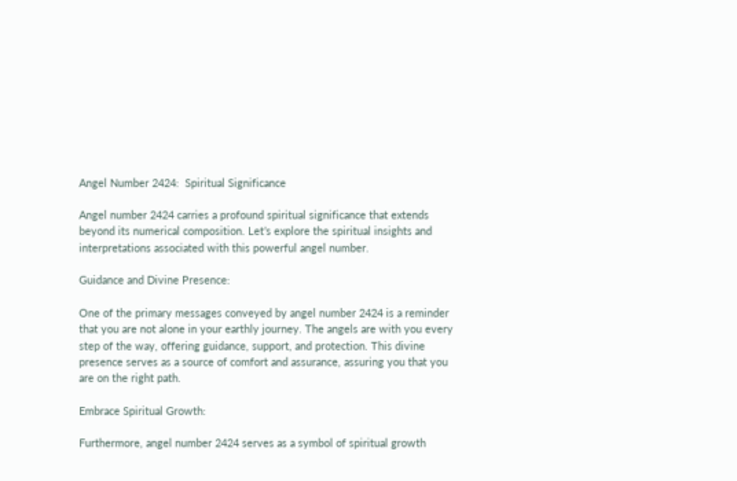Angel Number 2424:  Spiritual Significance

Angel number 2424 carries a profound spiritual significance that extends beyond its numerical composition. Let’s explore the spiritual insights and interpretations associated with this powerful angel number.

Guidance and Divine Presence:

One of the primary messages conveyed by angel number 2424 is a reminder that you are not alone in your earthly journey. The angels are with you every step of the way, offering guidance, support, and protection. This divine presence serves as a source of comfort and assurance, assuring you that you are on the right path.

Embrace Spiritual Growth:

Furthermore, angel number 2424 serves as a symbol of spiritual growth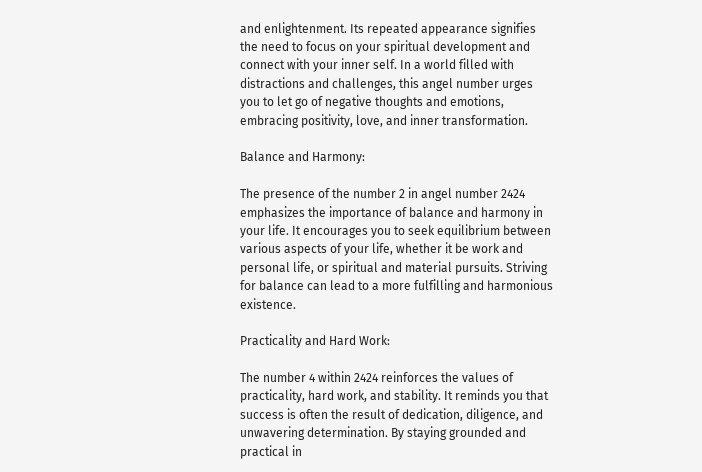and enlightenment. Its repeated appearance signifies the need to focus on your spiritual development and connect with your inner self. In a world filled with distractions and challenges, this angel number urges you to let go of negative thoughts and emotions, embracing positivity, love, and inner transformation.

Balance and Harmony:

The presence of the number 2 in angel number 2424 emphasizes the importance of balance and harmony in your life. It encourages you to seek equilibrium between various aspects of your life, whether it be work and personal life, or spiritual and material pursuits. Striving for balance can lead to a more fulfilling and harmonious existence.

Practicality and Hard Work:

The number 4 within 2424 reinforces the values of practicality, hard work, and stability. It reminds you that success is often the result of dedication, diligence, and unwavering determination. By staying grounded and practical in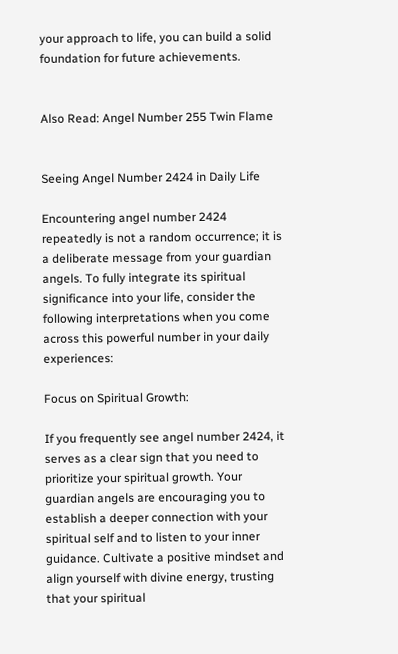your approach to life, you can build a solid foundation for future achievements.


Also Read: Angel Number 255 Twin Flame


Seeing Angel Number 2424 in Daily Life

Encountering angel number 2424 repeatedly is not a random occurrence; it is a deliberate message from your guardian angels. To fully integrate its spiritual significance into your life, consider the following interpretations when you come across this powerful number in your daily experiences:

Focus on Spiritual Growth:

If you frequently see angel number 2424, it serves as a clear sign that you need to prioritize your spiritual growth. Your guardian angels are encouraging you to establish a deeper connection with your spiritual self and to listen to your inner guidance. Cultivate a positive mindset and align yourself with divine energy, trusting that your spiritual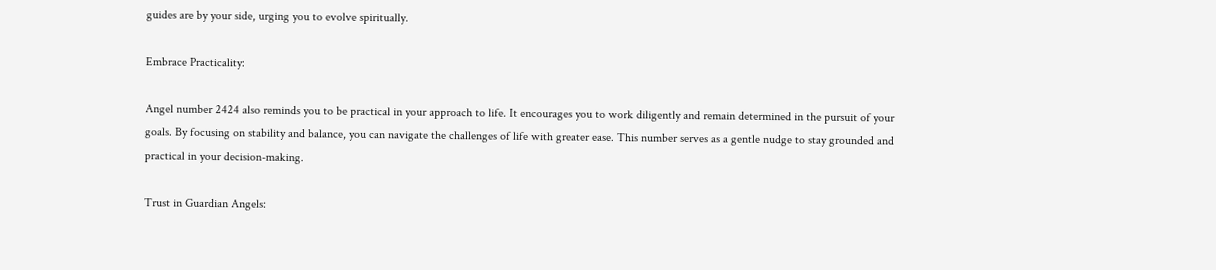guides are by your side, urging you to evolve spiritually.

Embrace Practicality:

Angel number 2424 also reminds you to be practical in your approach to life. It encourages you to work diligently and remain determined in the pursuit of your goals. By focusing on stability and balance, you can navigate the challenges of life with greater ease. This number serves as a gentle nudge to stay grounded and practical in your decision-making.

Trust in Guardian Angels: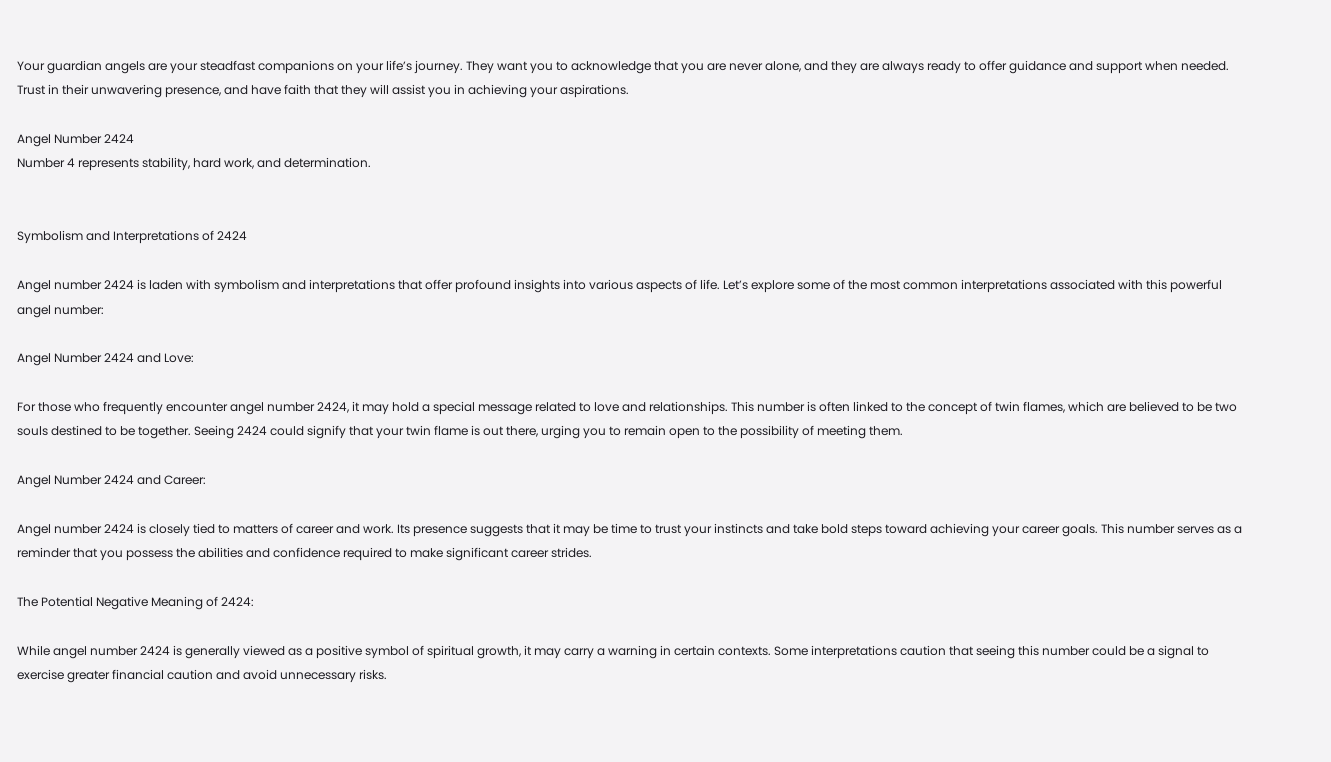Your guardian angels are your steadfast companions on your life’s journey. They want you to acknowledge that you are never alone, and they are always ready to offer guidance and support when needed. Trust in their unwavering presence, and have faith that they will assist you in achieving your aspirations.

Angel Number 2424
Number 4 represents stability, hard work, and determination.


Symbolism and Interpretations of 2424

Angel number 2424 is laden with symbolism and interpretations that offer profound insights into various aspects of life. Let’s explore some of the most common interpretations associated with this powerful angel number:

Angel Number 2424 and Love:

For those who frequently encounter angel number 2424, it may hold a special message related to love and relationships. This number is often linked to the concept of twin flames, which are believed to be two souls destined to be together. Seeing 2424 could signify that your twin flame is out there, urging you to remain open to the possibility of meeting them.

Angel Number 2424 and Career:

Angel number 2424 is closely tied to matters of career and work. Its presence suggests that it may be time to trust your instincts and take bold steps toward achieving your career goals. This number serves as a reminder that you possess the abilities and confidence required to make significant career strides.

The Potential Negative Meaning of 2424:

While angel number 2424 is generally viewed as a positive symbol of spiritual growth, it may carry a warning in certain contexts. Some interpretations caution that seeing this number could be a signal to exercise greater financial caution and avoid unnecessary risks.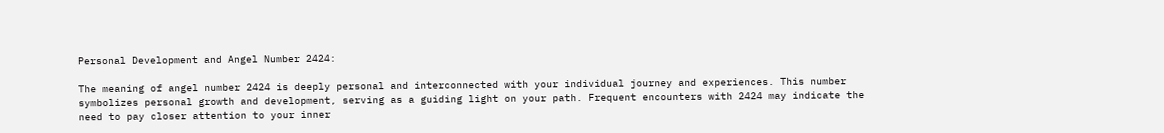Personal Development and Angel Number 2424:

The meaning of angel number 2424 is deeply personal and interconnected with your individual journey and experiences. This number symbolizes personal growth and development, serving as a guiding light on your path. Frequent encounters with 2424 may indicate the need to pay closer attention to your inner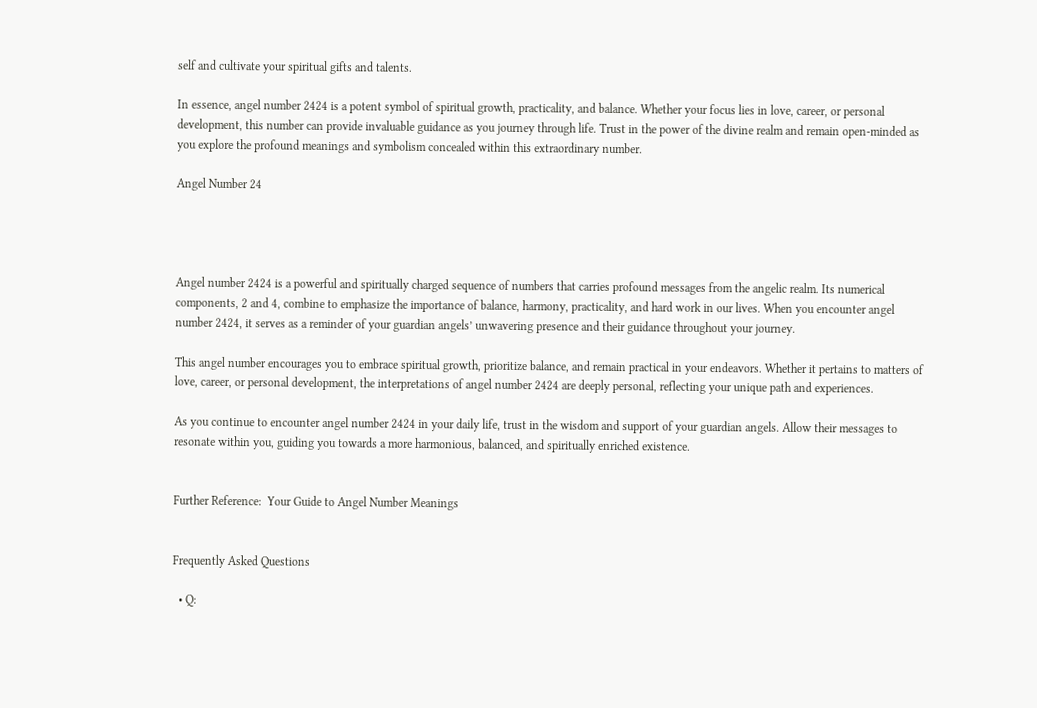self and cultivate your spiritual gifts and talents.

In essence, angel number 2424 is a potent symbol of spiritual growth, practicality, and balance. Whether your focus lies in love, career, or personal development, this number can provide invaluable guidance as you journey through life. Trust in the power of the divine realm and remain open-minded as you explore the profound meanings and symbolism concealed within this extraordinary number.

Angel Number 24




Angel number 2424 is a powerful and spiritually charged sequence of numbers that carries profound messages from the angelic realm. Its numerical components, 2 and 4, combine to emphasize the importance of balance, harmony, practicality, and hard work in our lives. When you encounter angel number 2424, it serves as a reminder of your guardian angels’ unwavering presence and their guidance throughout your journey.

This angel number encourages you to embrace spiritual growth, prioritize balance, and remain practical in your endeavors. Whether it pertains to matters of love, career, or personal development, the interpretations of angel number 2424 are deeply personal, reflecting your unique path and experiences.

As you continue to encounter angel number 2424 in your daily life, trust in the wisdom and support of your guardian angels. Allow their messages to resonate within you, guiding you towards a more harmonious, balanced, and spiritually enriched existence.


Further Reference:  Your Guide to Angel Number Meanings


Frequently Asked Questions

  • Q: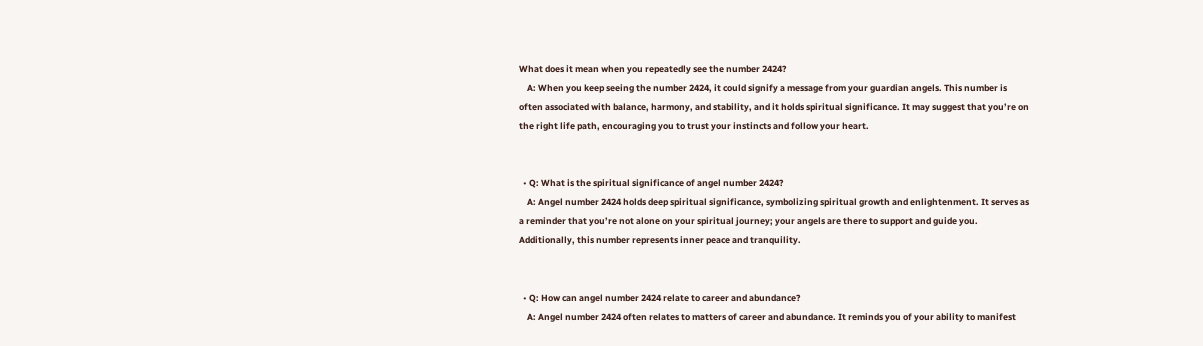What does it mean when you repeatedly see the number 2424?
    A: When you keep seeing the number 2424, it could signify a message from your guardian angels. This number is often associated with balance, harmony, and stability, and it holds spiritual significance. It may suggest that you’re on the right life path, encouraging you to trust your instincts and follow your heart.


  • Q: What is the spiritual significance of angel number 2424?
    A: Angel number 2424 holds deep spiritual significance, symbolizing spiritual growth and enlightenment. It serves as a reminder that you’re not alone on your spiritual journey; your angels are there to support and guide you. Additionally, this number represents inner peace and tranquility.


  • Q: How can angel number 2424 relate to career and abundance?
    A: Angel number 2424 often relates to matters of career and abundance. It reminds you of your ability to manifest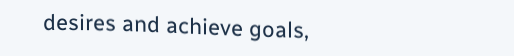desires and achieve goals,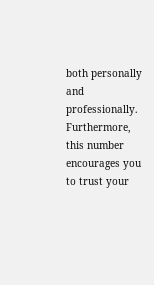both personally and professionally. Furthermore, this number encourages you to trust your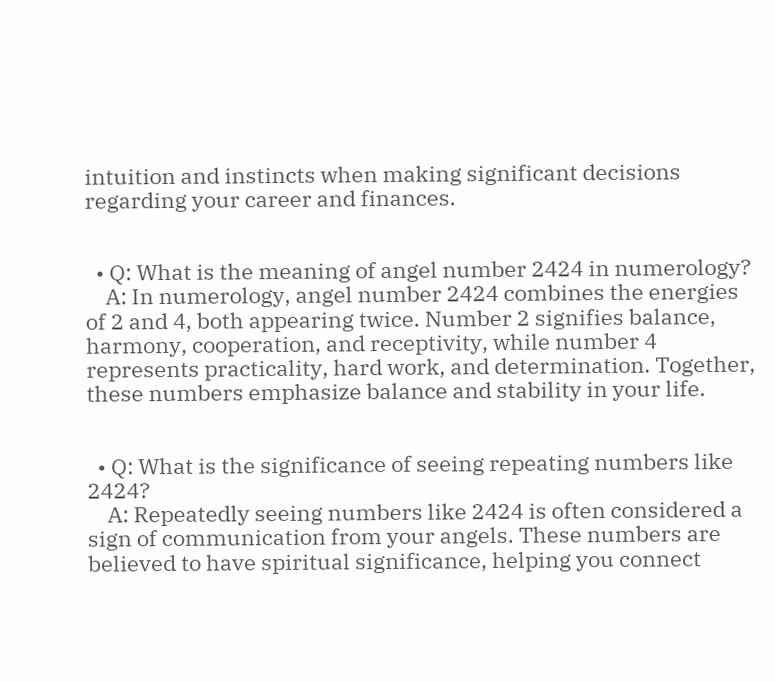intuition and instincts when making significant decisions regarding your career and finances.


  • Q: What is the meaning of angel number 2424 in numerology?
    A: In numerology, angel number 2424 combines the energies of 2 and 4, both appearing twice. Number 2 signifies balance, harmony, cooperation, and receptivity, while number 4 represents practicality, hard work, and determination. Together, these numbers emphasize balance and stability in your life.


  • Q: What is the significance of seeing repeating numbers like 2424?
    A: Repeatedly seeing numbers like 2424 is often considered a sign of communication from your angels. These numbers are believed to have spiritual significance, helping you connect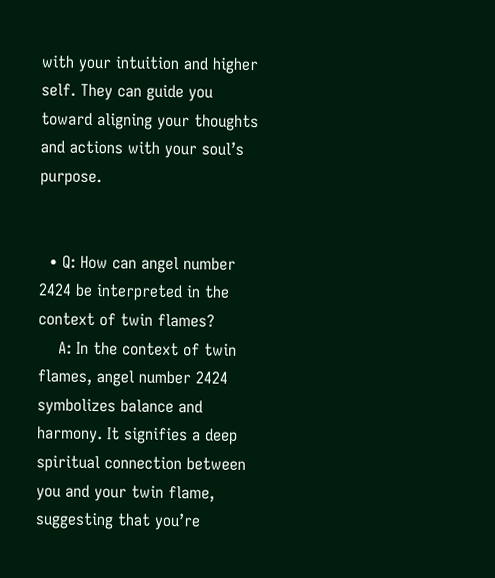with your intuition and higher self. They can guide you toward aligning your thoughts and actions with your soul’s purpose.


  • Q: How can angel number 2424 be interpreted in the context of twin flames?
    A: In the context of twin flames, angel number 2424 symbolizes balance and harmony. It signifies a deep spiritual connection between you and your twin flame, suggesting that you’re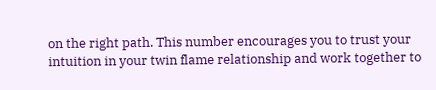on the right path. This number encourages you to trust your intuition in your twin flame relationship and work together to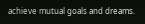achieve mutual goals and dreams.